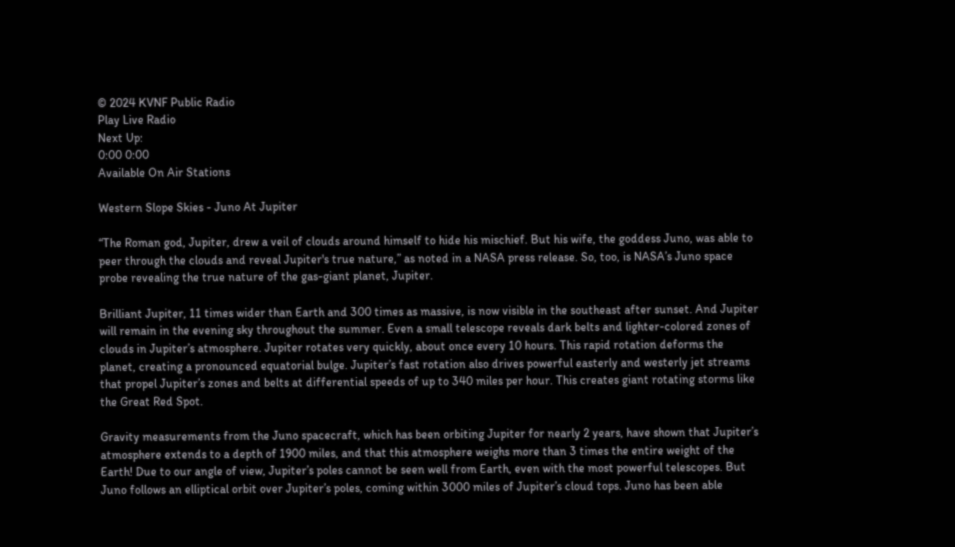© 2024 KVNF Public Radio
Play Live Radio
Next Up:
0:00 0:00
Available On Air Stations

Western Slope Skies - Juno At Jupiter

“The Roman god, Jupiter, drew a veil of clouds around himself to hide his mischief. But his wife, the goddess Juno, was able to peer through the clouds and reveal Jupiter's true nature,” as noted in a NASA press release. So, too, is NASA’s Juno space probe revealing the true nature of the gas-giant planet, Jupiter.

Brilliant Jupiter, 11 times wider than Earth and 300 times as massive, is now visible in the southeast after sunset. And Jupiter will remain in the evening sky throughout the summer. Even a small telescope reveals dark belts and lighter-colored zones of clouds in Jupiter’s atmosphere. Jupiter rotates very quickly, about once every 10 hours. This rapid rotation deforms the planet, creating a pronounced equatorial bulge. Jupiter’s fast rotation also drives powerful easterly and westerly jet streams that propel Jupiter’s zones and belts at differential speeds of up to 340 miles per hour. This creates giant rotating storms like the Great Red Spot.

Gravity measurements from the Juno spacecraft, which has been orbiting Jupiter for nearly 2 years, have shown that Jupiter’s atmosphere extends to a depth of 1900 miles, and that this atmosphere weighs more than 3 times the entire weight of the Earth! Due to our angle of view, Jupiter’s poles cannot be seen well from Earth, even with the most powerful telescopes. But Juno follows an elliptical orbit over Jupiter’s poles, coming within 3000 miles of Jupiter’s cloud tops. Juno has been able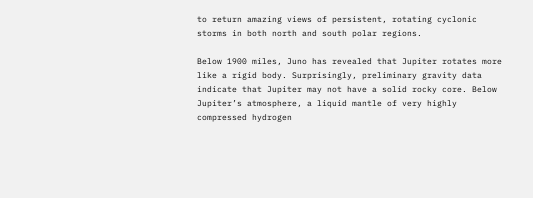to return amazing views of persistent, rotating cyclonic storms in both north and south polar regions.

Below 1900 miles, Juno has revealed that Jupiter rotates more like a rigid body. Surprisingly, preliminary gravity data indicate that Jupiter may not have a solid rocky core. Below Jupiter’s atmosphere, a liquid mantle of very highly compressed hydrogen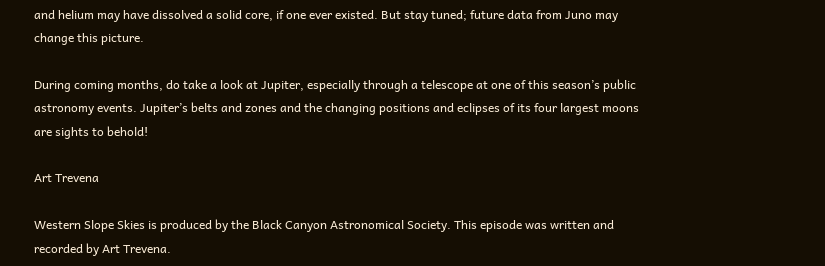and helium may have dissolved a solid core, if one ever existed. But stay tuned; future data from Juno may change this picture.

During coming months, do take a look at Jupiter, especially through a telescope at one of this season’s public astronomy events. Jupiter’s belts and zones and the changing positions and eclipses of its four largest moons are sights to behold!

Art Trevena

Western Slope Skies is produced by the Black Canyon Astronomical Society. This episode was written and recorded by Art Trevena.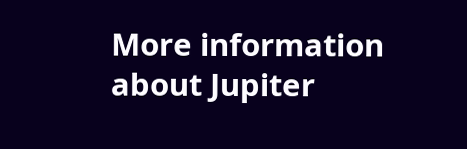More information about Jupiter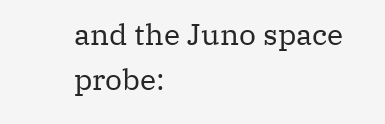and the Juno space probe: